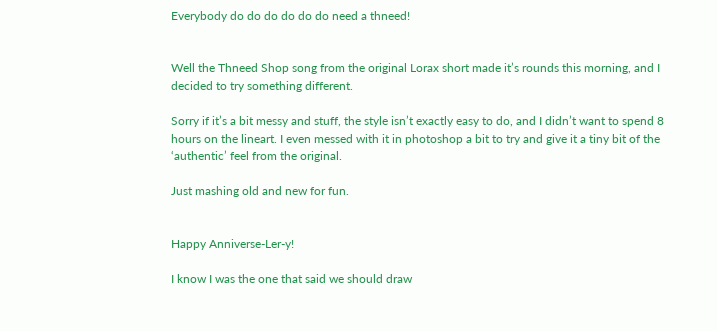Everybody do do do do do do need a thneed!


Well the Thneed Shop song from the original Lorax short made it’s rounds this morning, and I decided to try something different.

Sorry if it’s a bit messy and stuff, the style isn’t exactly easy to do, and I didn’t want to spend 8 hours on the lineart. I even messed with it in photoshop a bit to try and give it a tiny bit of the ‘authentic’ feel from the original.

Just mashing old and new for fun.


Happy Anniverse-Ler-y!

I know I was the one that said we should draw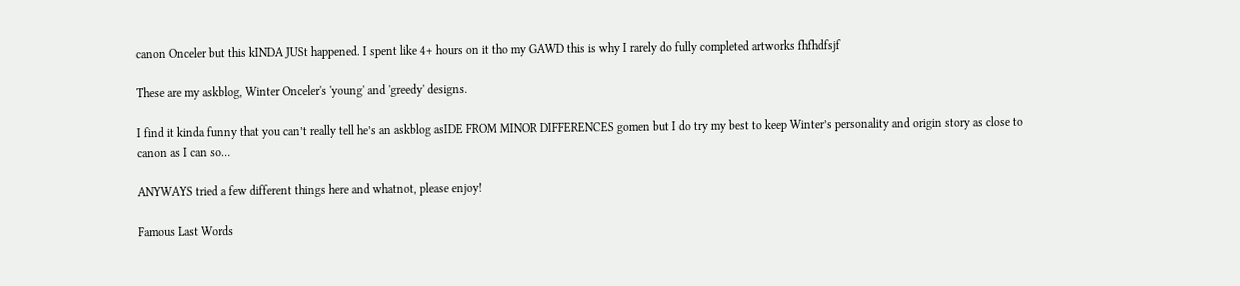canon Onceler but this kINDA JUSt happened. I spent like 4+ hours on it tho my GAWD this is why I rarely do fully completed artworks fhfhdfsjf

These are my askblog, Winter Onceler's 'young' and 'greedy' designs.

I find it kinda funny that you can’t really tell he’s an askblog asIDE FROM MINOR DIFFERENCES gomen but I do try my best to keep Winter’s personality and origin story as close to canon as I can so…

ANYWAYS tried a few different things here and whatnot, please enjoy!

Famous Last Words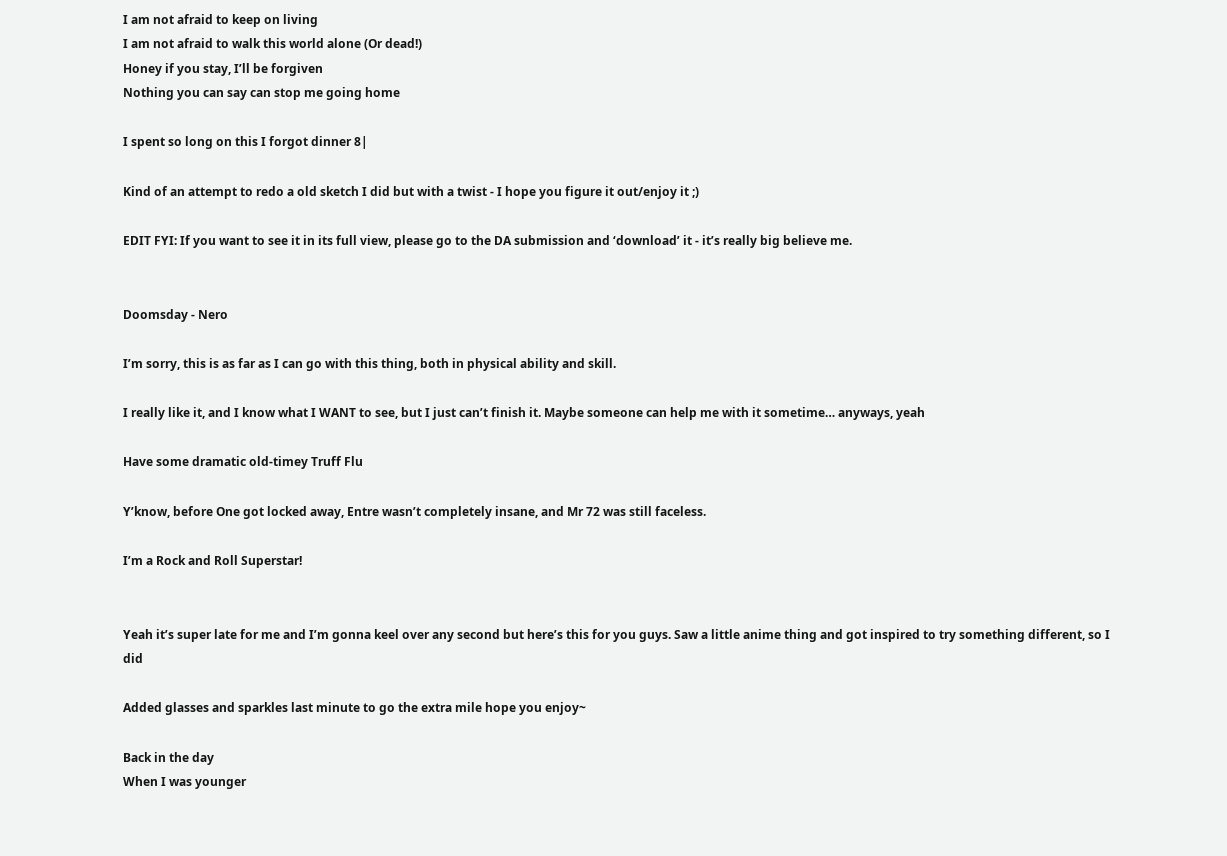I am not afraid to keep on living
I am not afraid to walk this world alone (Or dead!)
Honey if you stay, I’ll be forgiven
Nothing you can say can stop me going home

I spent so long on this I forgot dinner 8|

Kind of an attempt to redo a old sketch I did but with a twist - I hope you figure it out/enjoy it ;)

EDIT FYI: If you want to see it in its full view, please go to the DA submission and ‘download’ it - it’s really big believe me.


Doomsday - Nero

I’m sorry, this is as far as I can go with this thing, both in physical ability and skill.

I really like it, and I know what I WANT to see, but I just can’t finish it. Maybe someone can help me with it sometime… anyways, yeah

Have some dramatic old-timey Truff Flu

Y’know, before One got locked away, Entre wasn’t completely insane, and Mr 72 was still faceless.

I’m a Rock and Roll Superstar!


Yeah it’s super late for me and I’m gonna keel over any second but here’s this for you guys. Saw a little anime thing and got inspired to try something different, so I did

Added glasses and sparkles last minute to go the extra mile hope you enjoy~

Back in the day
When I was younger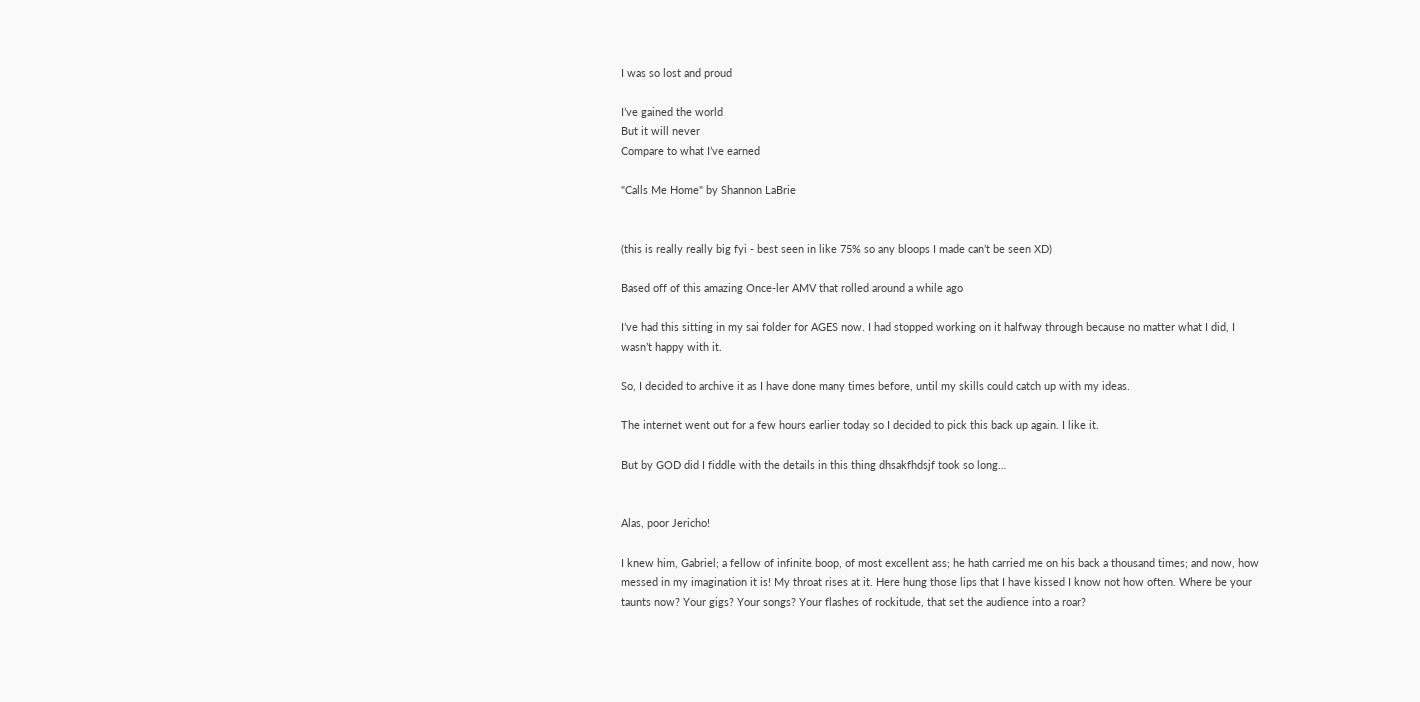I was so lost and proud

I’ve gained the world
But it will never
Compare to what I’ve earned

"Calls Me Home" by Shannon LaBrie


(this is really really big fyi - best seen in like 75% so any bloops I made can’t be seen XD)

Based off of this amazing Once-ler AMV that rolled around a while ago

I’ve had this sitting in my sai folder for AGES now. I had stopped working on it halfway through because no matter what I did, I wasn’t happy with it.

So, I decided to archive it as I have done many times before, until my skills could catch up with my ideas.

The internet went out for a few hours earlier today so I decided to pick this back up again. I like it.

But by GOD did I fiddle with the details in this thing dhsakfhdsjf took so long…


Alas, poor Jericho!

I knew him, Gabriel; a fellow of infinite boop, of most excellent ass; he hath carried me on his back a thousand times; and now, how messed in my imagination it is! My throat rises at it. Here hung those lips that I have kissed I know not how often. Where be your taunts now? Your gigs? Your songs? Your flashes of rockitude, that set the audience into a roar?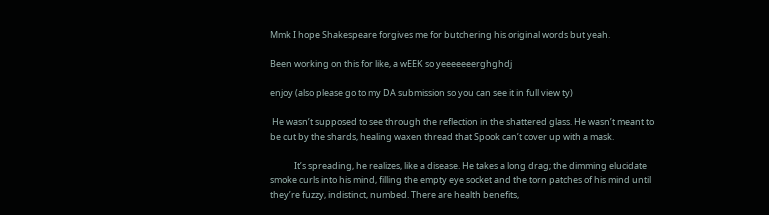Mmk I hope Shakespeare forgives me for butchering his original words but yeah.

Been working on this for like, a wEEK so yeeeeeeerghghdj

enjoy (also please go to my DA submission so you can see it in full view ty)

 He wasn’t supposed to see through the reflection in the shattered glass. He wasn’t meant to be cut by the shards, healing waxen thread that Spook can’t cover up with a mask.

            It’s spreading, he realizes, like a disease. He takes a long drag; the dimming elucidate smoke curls into his mind, filling the empty eye socket and the torn patches of his mind until they’re fuzzy, indistinct, numbed. There are health benefits,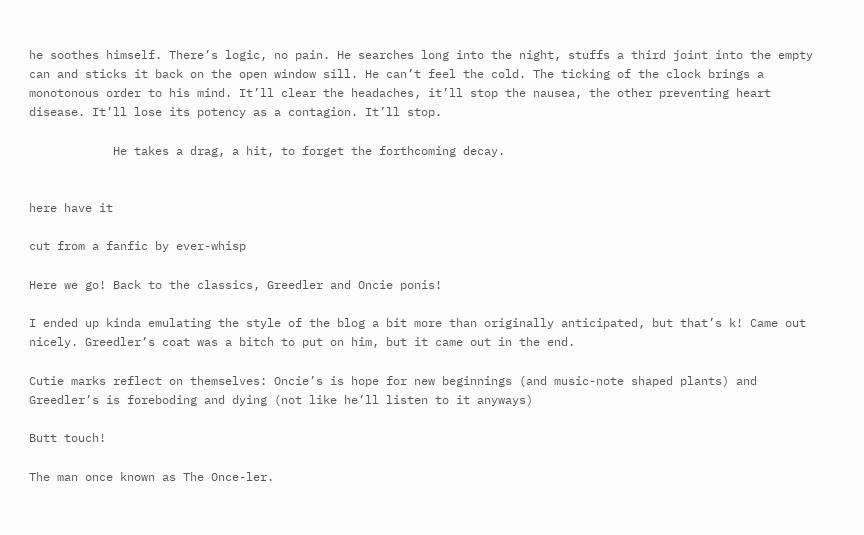he soothes himself. There’s logic, no pain. He searches long into the night, stuffs a third joint into the empty can and sticks it back on the open window sill. He can’t feel the cold. The ticking of the clock brings a monotonous order to his mind. It’ll clear the headaches, it’ll stop the nausea, the other preventing heart disease. It’ll lose its potency as a contagion. It’ll stop.

            He takes a drag, a hit, to forget the forthcoming decay.


here have it

cut from a fanfic by ever-whisp

Here we go! Back to the classics, Greedler and Oncie ponis!

I ended up kinda emulating the style of the blog a bit more than originally anticipated, but that’s k! Came out nicely. Greedler’s coat was a bitch to put on him, but it came out in the end.

Cutie marks reflect on themselves: Oncie’s is hope for new beginnings (and music-note shaped plants) and Greedler’s is foreboding and dying (not like he’ll listen to it anyways)

Butt touch!

The man once known as The Once-ler.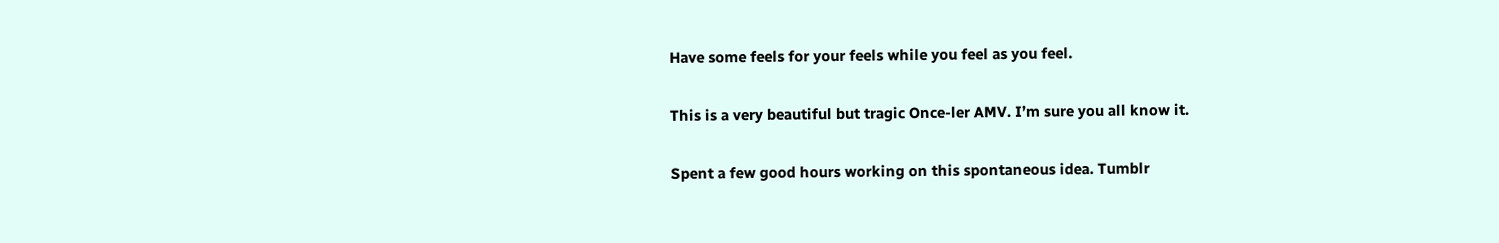Have some feels for your feels while you feel as you feel.

This is a very beautiful but tragic Once-ler AMV. I’m sure you all know it.

Spent a few good hours working on this spontaneous idea. Tumblr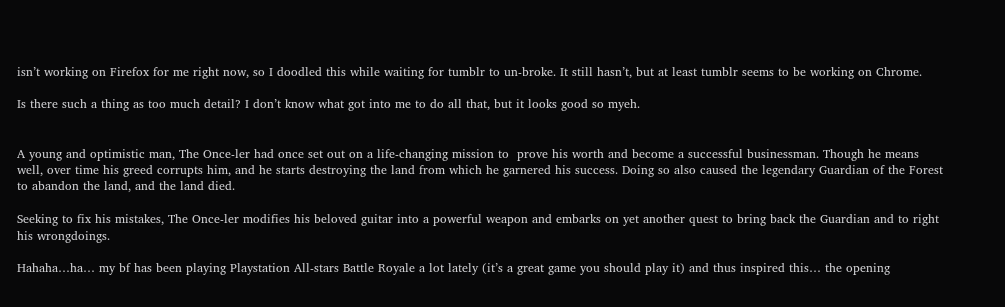isn’t working on Firefox for me right now, so I doodled this while waiting for tumblr to un-broke. It still hasn’t, but at least tumblr seems to be working on Chrome.

Is there such a thing as too much detail? I don’t know what got into me to do all that, but it looks good so myeh.


A young and optimistic man, The Once-ler had once set out on a life-changing mission to  prove his worth and become a successful businessman. Though he means well, over time his greed corrupts him, and he starts destroying the land from which he garnered his success. Doing so also caused the legendary Guardian of the Forest to abandon the land, and the land died.

Seeking to fix his mistakes, The Once-ler modifies his beloved guitar into a powerful weapon and embarks on yet another quest to bring back the Guardian and to right his wrongdoings.

Hahaha…ha… my bf has been playing Playstation All-stars Battle Royale a lot lately (it’s a great game you should play it) and thus inspired this… the opening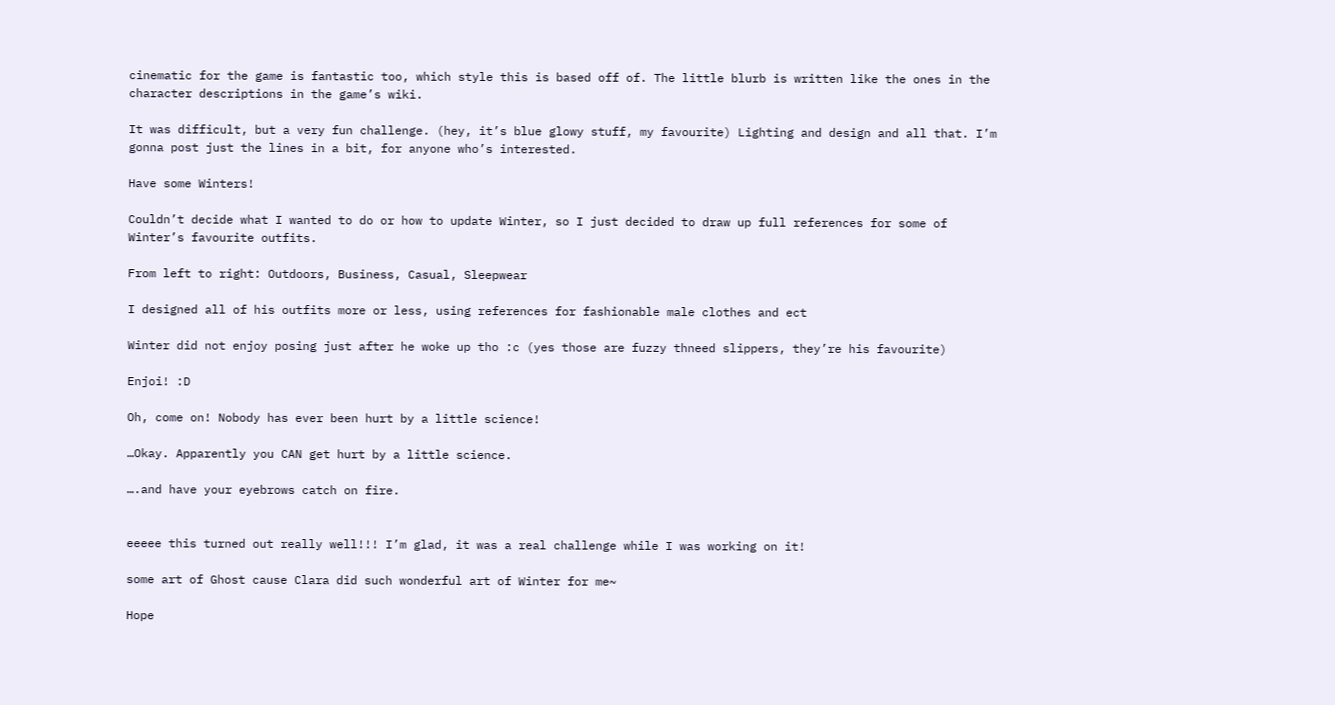cinematic for the game is fantastic too, which style this is based off of. The little blurb is written like the ones in the character descriptions in the game’s wiki.

It was difficult, but a very fun challenge. (hey, it’s blue glowy stuff, my favourite) Lighting and design and all that. I’m gonna post just the lines in a bit, for anyone who’s interested.

Have some Winters!

Couldn’t decide what I wanted to do or how to update Winter, so I just decided to draw up full references for some of Winter’s favourite outfits.

From left to right: Outdoors, Business, Casual, Sleepwear

I designed all of his outfits more or less, using references for fashionable male clothes and ect

Winter did not enjoy posing just after he woke up tho :c (yes those are fuzzy thneed slippers, they’re his favourite)

Enjoi! :D

Oh, come on! Nobody has ever been hurt by a little science!

…Okay. Apparently you CAN get hurt by a little science.

….and have your eyebrows catch on fire.


eeeee this turned out really well!!! I’m glad, it was a real challenge while I was working on it!

some art of Ghost cause Clara did such wonderful art of Winter for me~

Hope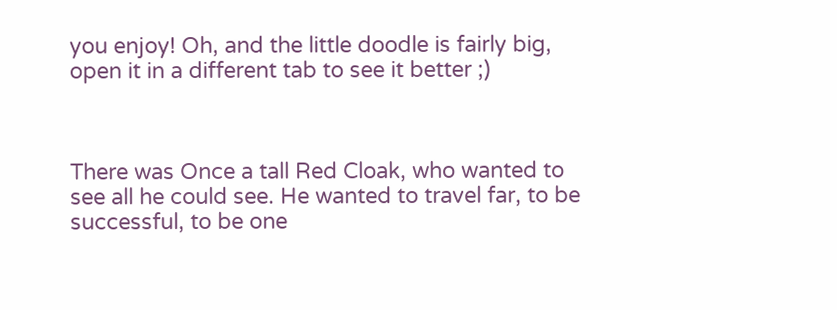you enjoy! Oh, and the little doodle is fairly big, open it in a different tab to see it better ;)



There was Once a tall Red Cloak, who wanted to see all he could see. He wanted to travel far, to be successful, to be one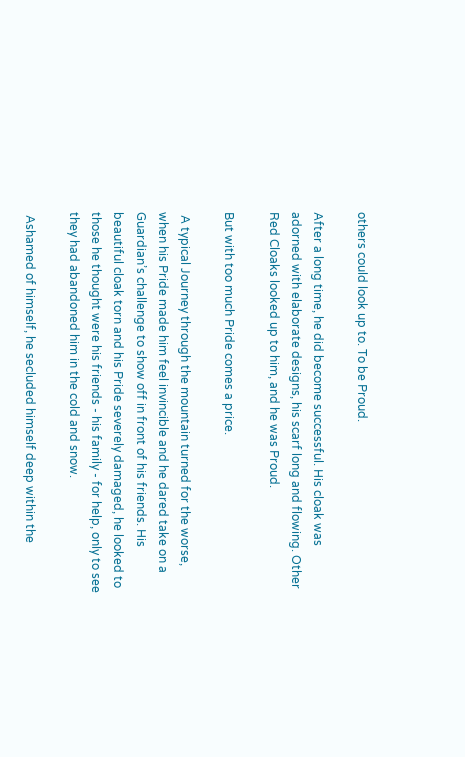others could look up to. To be Proud.

After a long time, he did become successful. His cloak was adorned with elaborate designs, his scarf long and flowing. Other Red Cloaks looked up to him, and he was Proud.

But with too much Pride comes a price.

 A typical Journey through the mountain turned for the worse, when his Pride made him feel invincible and he dared take on a Guardian’s challenge to show off in front of his friends. His beautiful cloak torn and his Pride severely damaged, he looked to those he thought were his friends - his family - for help, only to see they had abandoned him in the cold and snow.

 Ashamed of himself, he secluded himself deep within the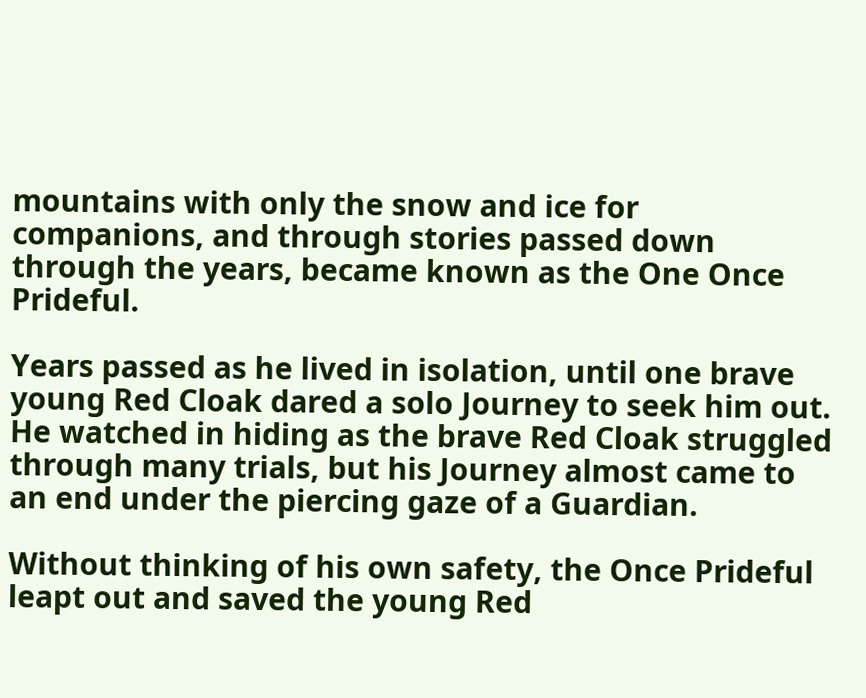mountains with only the snow and ice for companions, and through stories passed down through the years, became known as the One Once Prideful.

Years passed as he lived in isolation, until one brave young Red Cloak dared a solo Journey to seek him out. He watched in hiding as the brave Red Cloak struggled through many trials, but his Journey almost came to an end under the piercing gaze of a Guardian.

Without thinking of his own safety, the Once Prideful leapt out and saved the young Red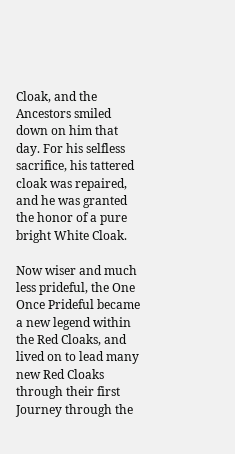Cloak, and the Ancestors smiled down on him that day. For his selfless sacrifice, his tattered cloak was repaired, and he was granted the honor of a pure bright White Cloak.

Now wiser and much less prideful, the One Once Prideful became a new legend within the Red Cloaks, and lived on to lead many new Red Cloaks through their first Journey through the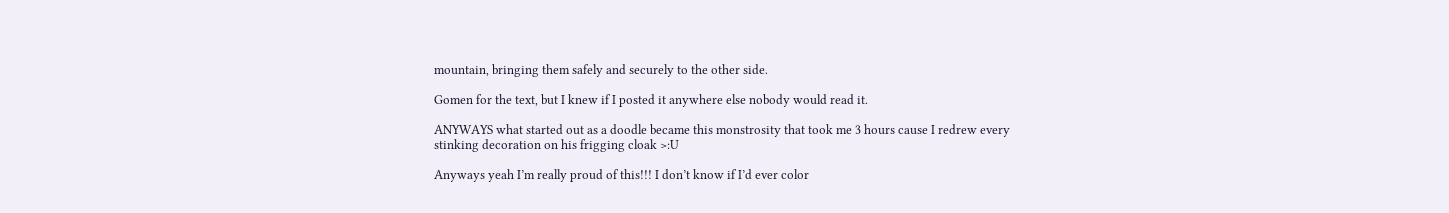mountain, bringing them safely and securely to the other side.

Gomen for the text, but I knew if I posted it anywhere else nobody would read it.

ANYWAYS what started out as a doodle became this monstrosity that took me 3 hours cause I redrew every stinking decoration on his frigging cloak >:U

Anyways yeah I’m really proud of this!!! I don’t know if I’d ever color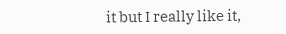it but I really like it,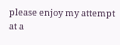please enjoy my attempt at a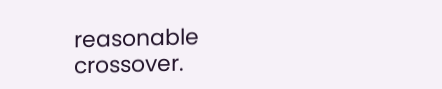reasonable crossover.